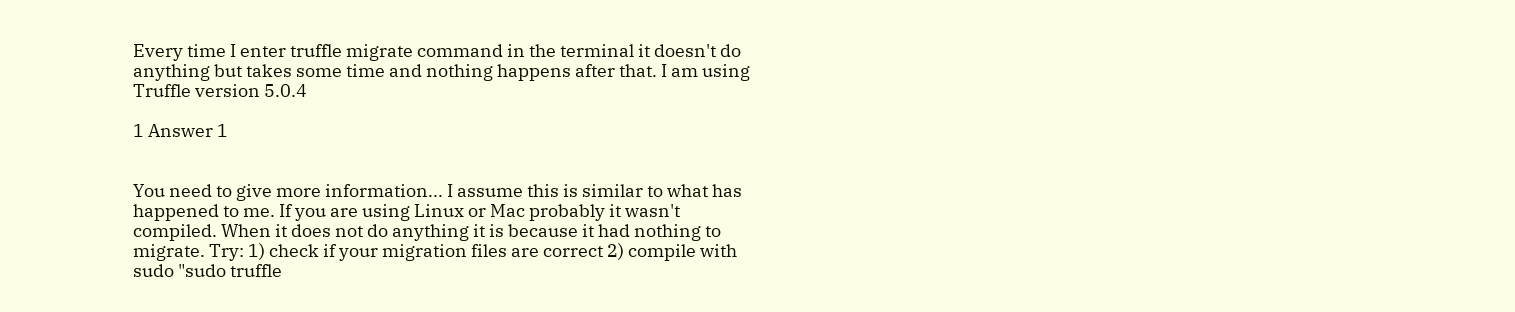Every time I enter truffle migrate command in the terminal it doesn't do anything but takes some time and nothing happens after that. I am using Truffle version 5.0.4

1 Answer 1


You need to give more information... I assume this is similar to what has happened to me. If you are using Linux or Mac probably it wasn't compiled. When it does not do anything it is because it had nothing to migrate. Try: 1) check if your migration files are correct 2) compile with sudo "sudo truffle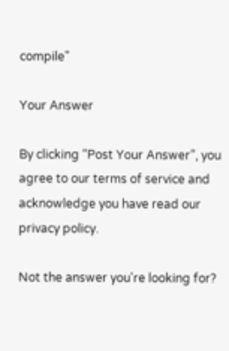compile"

Your Answer

By clicking “Post Your Answer”, you agree to our terms of service and acknowledge you have read our privacy policy.

Not the answer you're looking for?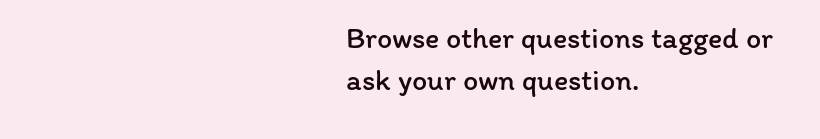Browse other questions tagged or ask your own question.